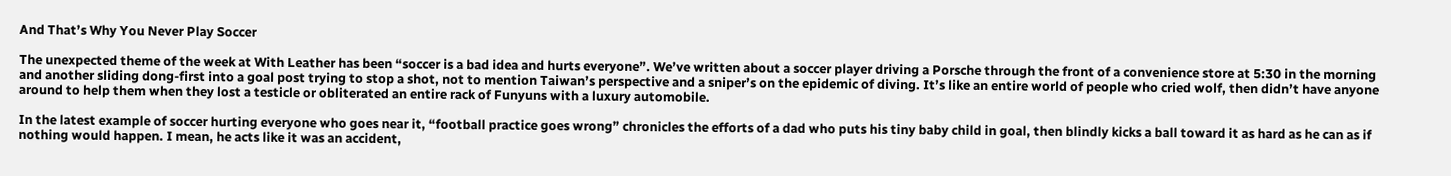And That’s Why You Never Play Soccer

The unexpected theme of the week at With Leather has been “soccer is a bad idea and hurts everyone”. We’ve written about a soccer player driving a Porsche through the front of a convenience store at 5:30 in the morning and another sliding dong-first into a goal post trying to stop a shot, not to mention Taiwan’s perspective and a sniper’s on the epidemic of diving. It’s like an entire world of people who cried wolf, then didn’t have anyone around to help them when they lost a testicle or obliterated an entire rack of Funyuns with a luxury automobile.

In the latest example of soccer hurting everyone who goes near it, “football practice goes wrong” chronicles the efforts of a dad who puts his tiny baby child in goal, then blindly kicks a ball toward it as hard as he can as if nothing would happen. I mean, he acts like it was an accident,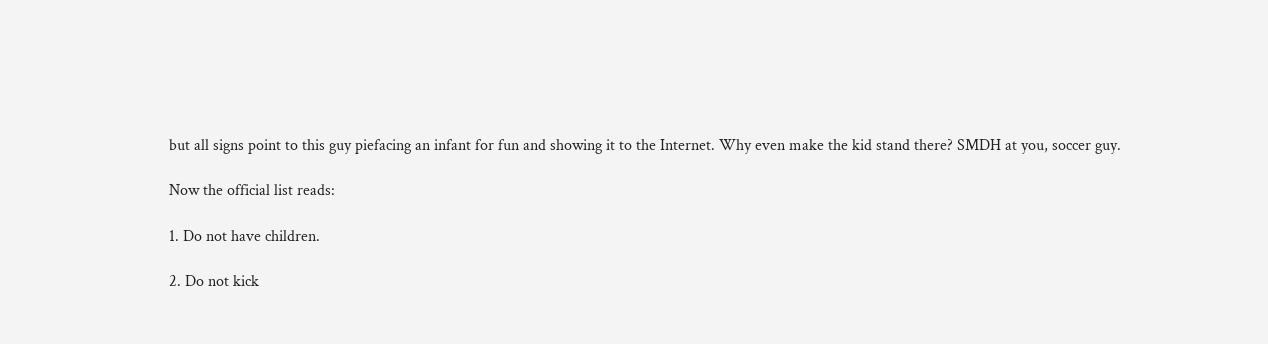but all signs point to this guy piefacing an infant for fun and showing it to the Internet. Why even make the kid stand there? SMDH at you, soccer guy.

Now the official list reads:

1. Do not have children.

2. Do not kick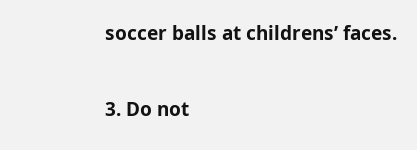soccer balls at childrens’ faces.

3. Do not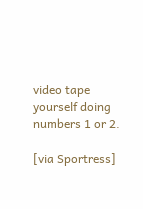video tape yourself doing numbers 1 or 2.

[via Sportress]